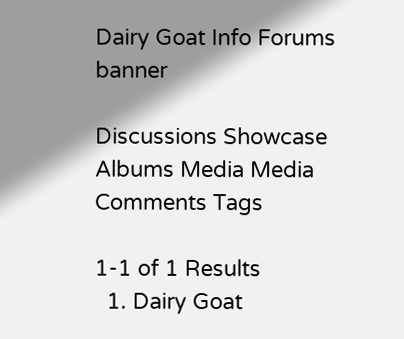Dairy Goat Info Forums banner

Discussions Showcase Albums Media Media Comments Tags

1-1 of 1 Results
  1. Dairy Goat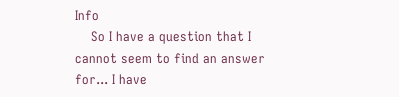Info
    So I have a question that I cannot seem to find an answer for... I have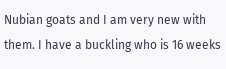Nubian goats and I am very new with them. I have a buckling who is 16 weeks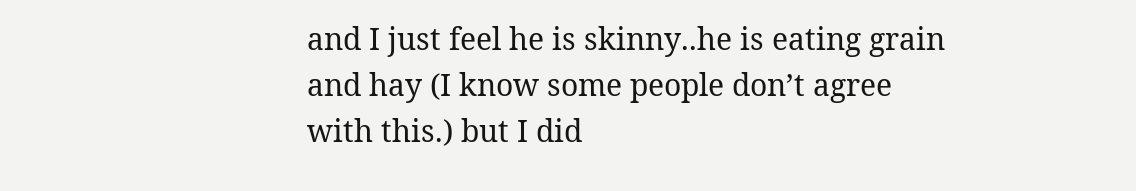and I just feel he is skinny..he is eating grain and hay (I know some people don’t agree with this.) but I did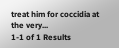treat him for coccidia at the very...
1-1 of 1 Results